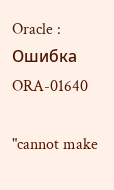Oracle : Ошибка ORA-01640

"cannot make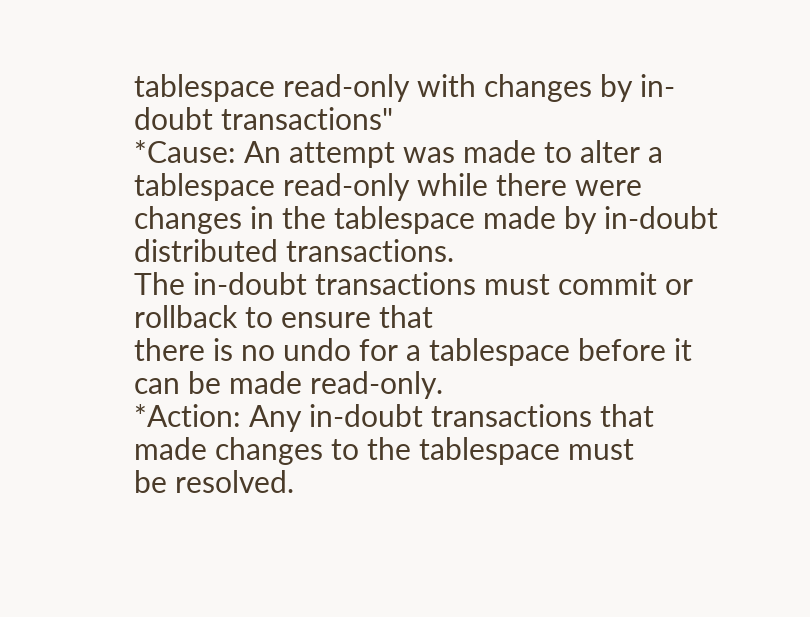tablespace read-only with changes by in-doubt transactions"
*Cause: An attempt was made to alter a tablespace read-only while there were
changes in the tablespace made by in-doubt distributed transactions.
The in-doubt transactions must commit or rollback to ensure that
there is no undo for a tablespace before it can be made read-only.
*Action: Any in-doubt transactions that made changes to the tablespace must
be resolved.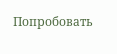Попробовать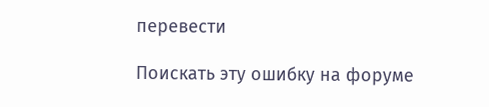перевести

Поискать эту ошибку на форуме